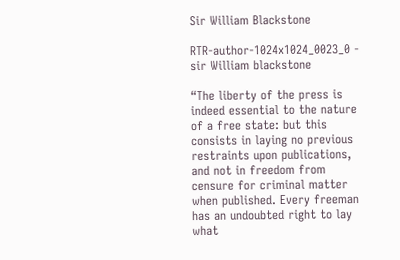Sir William Blackstone

RTR-author-1024x1024_0023_0 - sir William blackstone

“The liberty of the press is indeed essential to the nature of a free state: but this consists in laying no previous restraints upon publications, and not in freedom from censure for criminal matter when published. Every freeman has an undoubted right to lay what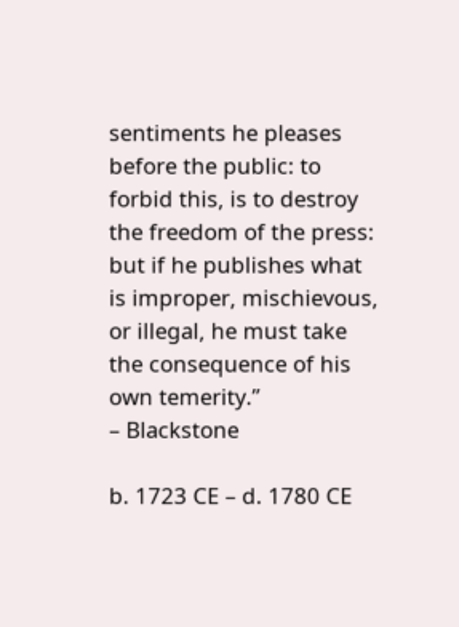sentiments he pleases before the public: to forbid this, is to destroy the freedom of the press: but if he publishes what is improper, mischievous, or illegal, he must take the consequence of his own temerity.”
– Blackstone

b. 1723 CE – d. 1780 CE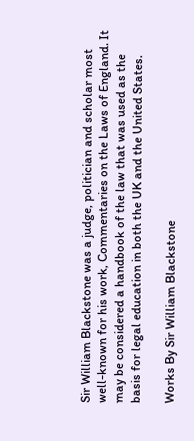Sir William Blackstone was a judge, politician and scholar most well-known for his work, Commentaries on the Laws of England. It may be considered a handbook of the law that was used as the basis for legal education in both the UK and the United States.

Works By Sir William Blackstone